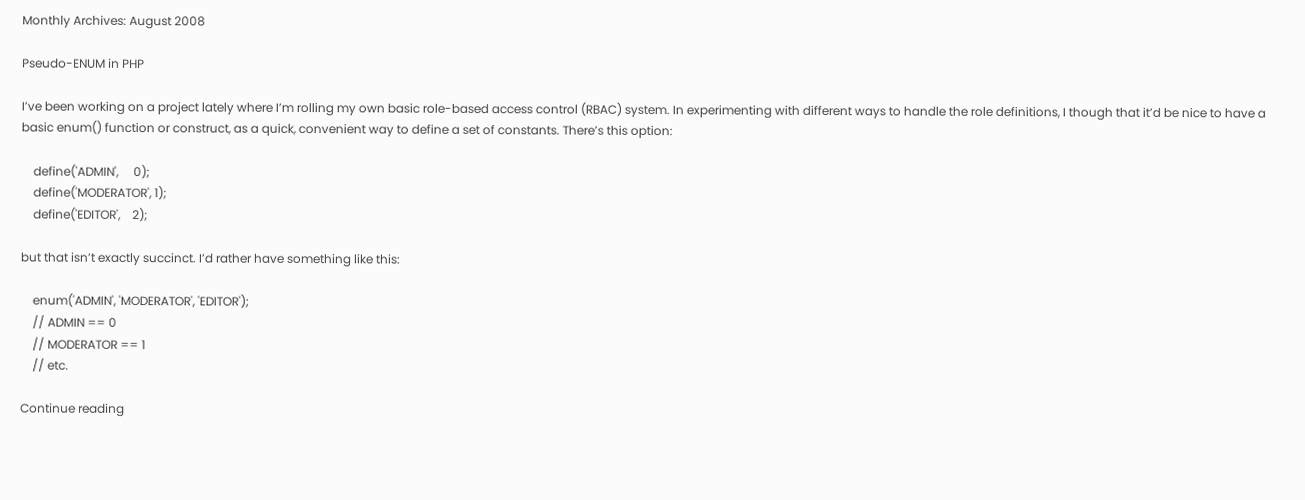Monthly Archives: August 2008

Pseudo-ENUM in PHP

I’ve been working on a project lately where I’m rolling my own basic role-based access control (RBAC) system. In experimenting with different ways to handle the role definitions, I though that it’d be nice to have a basic enum() function or construct, as a quick, convenient way to define a set of constants. There’s this option:

    define('ADMIN',     0);
    define('MODERATOR', 1);
    define('EDITOR',    2);

but that isn’t exactly succinct. I’d rather have something like this:

    enum('ADMIN', 'MODERATOR', 'EDITOR');
    // ADMIN == 0
    // MODERATOR == 1
    // etc.

Continue reading